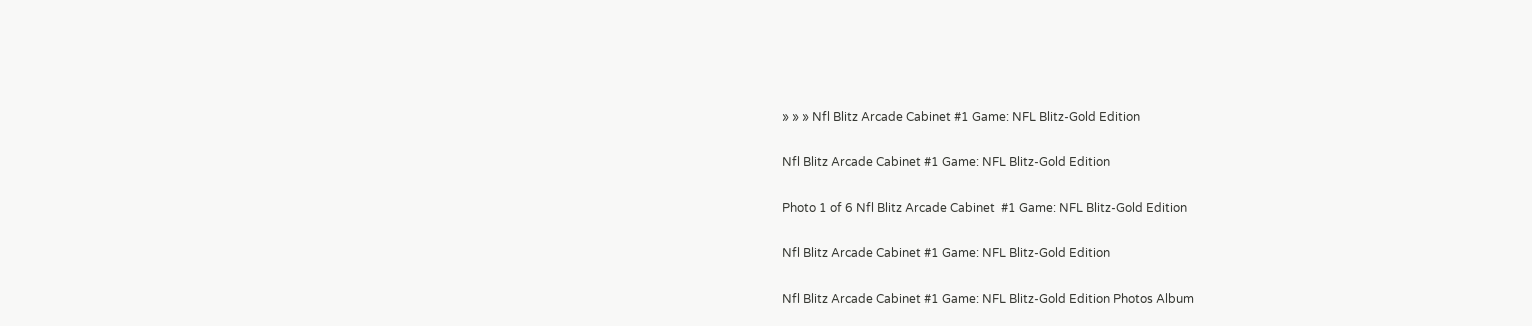» » » Nfl Blitz Arcade Cabinet #1 Game: NFL Blitz-Gold Edition

Nfl Blitz Arcade Cabinet #1 Game: NFL Blitz-Gold Edition

Photo 1 of 6 Nfl Blitz Arcade Cabinet  #1 Game: NFL Blitz-Gold Edition

Nfl Blitz Arcade Cabinet #1 Game: NFL Blitz-Gold Edition

Nfl Blitz Arcade Cabinet #1 Game: NFL Blitz-Gold Edition Photos Album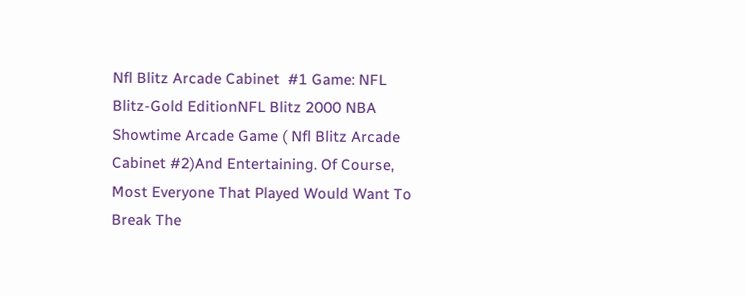Nfl Blitz Arcade Cabinet  #1 Game: NFL Blitz-Gold EditionNFL Blitz 2000 NBA Showtime Arcade Game ( Nfl Blitz Arcade Cabinet #2)And Entertaining. Of Course, Most Everyone That Played Would Want To  Break The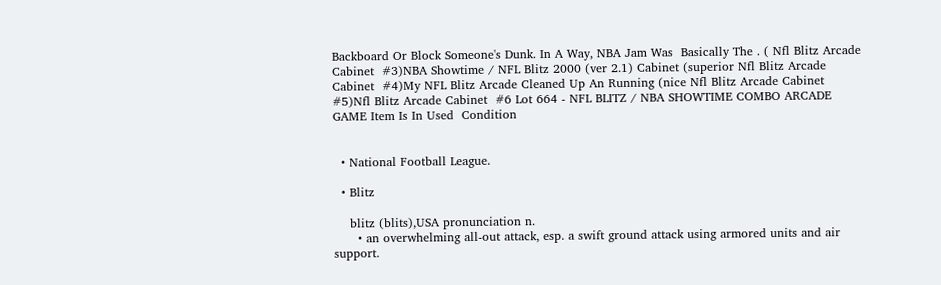Backboard Or Block Someone's Dunk. In A Way, NBA Jam Was  Basically The . ( Nfl Blitz Arcade Cabinet  #3)NBA Showtime / NFL Blitz 2000 (ver 2.1) Cabinet (superior Nfl Blitz Arcade Cabinet  #4)My NFL Blitz Arcade Cleaned Up An Running (nice Nfl Blitz Arcade Cabinet #5)Nfl Blitz Arcade Cabinet  #6 Lot 664 - NFL BLITZ / NBA SHOWTIME COMBO ARCADE GAME Item Is In Used  Condition


  • National Football League.

  • Blitz

    blitz (blits),USA pronunciation n.
      • an overwhelming all-out attack, esp. a swift ground attack using armored units and air support.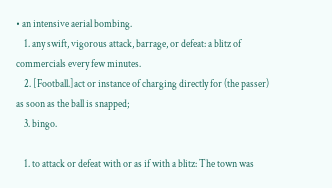• an intensive aerial bombing.
    1. any swift, vigorous attack, barrage, or defeat: a blitz of commercials every few minutes.
    2. [Football.]act or instance of charging directly for (the passer) as soon as the ball is snapped;
    3. bingo.

    1. to attack or defeat with or as if with a blitz: The town was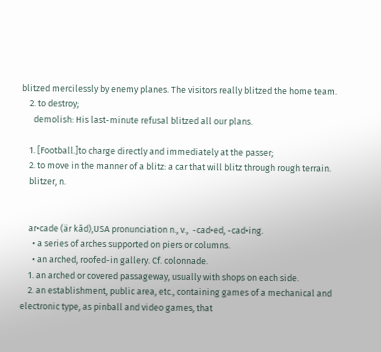blitzed mercilessly by enemy planes. The visitors really blitzed the home team.
    2. to destroy;
      demolish: His last-minute refusal blitzed all our plans.

    1. [Football.]to charge directly and immediately at the passer;
    2. to move in the manner of a blitz: a car that will blitz through rough terrain.
    blitzer, n.


    ar•cade (är kād),USA pronunciation n., v.,  -cad•ed, -cad•ing.
      • a series of arches supported on piers or columns.
      • an arched, roofed-in gallery. Cf. colonnade.
    1. an arched or covered passageway, usually with shops on each side.
    2. an establishment, public area, etc., containing games of a mechanical and electronic type, as pinball and video games, that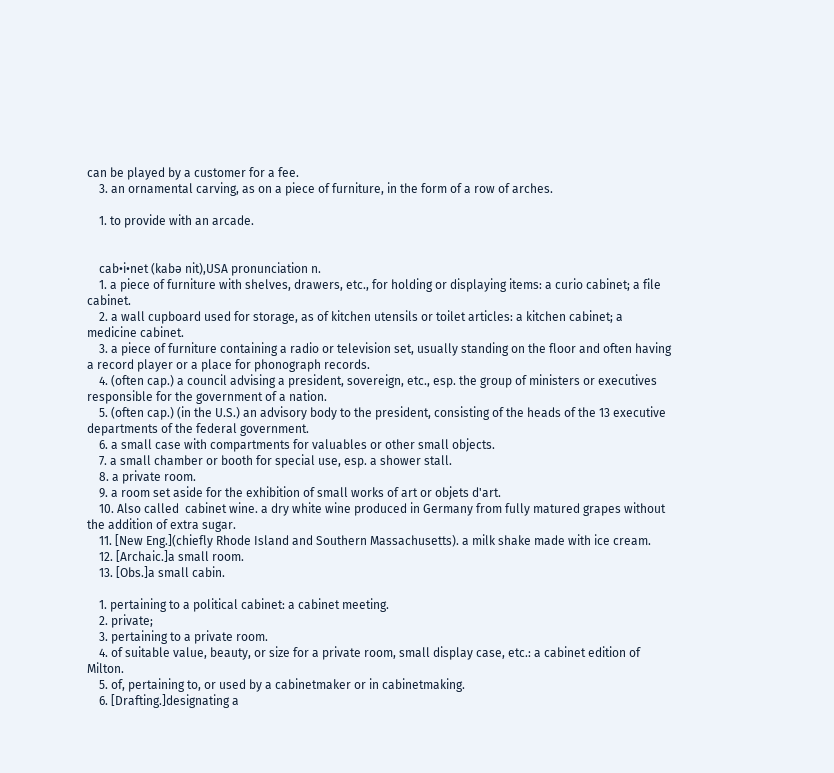can be played by a customer for a fee.
    3. an ornamental carving, as on a piece of furniture, in the form of a row of arches.

    1. to provide with an arcade.


    cab•i•net (kabə nit),USA pronunciation n.
    1. a piece of furniture with shelves, drawers, etc., for holding or displaying items: a curio cabinet; a file cabinet.
    2. a wall cupboard used for storage, as of kitchen utensils or toilet articles: a kitchen cabinet; a medicine cabinet.
    3. a piece of furniture containing a radio or television set, usually standing on the floor and often having a record player or a place for phonograph records.
    4. (often cap.) a council advising a president, sovereign, etc., esp. the group of ministers or executives responsible for the government of a nation.
    5. (often cap.) (in the U.S.) an advisory body to the president, consisting of the heads of the 13 executive departments of the federal government.
    6. a small case with compartments for valuables or other small objects.
    7. a small chamber or booth for special use, esp. a shower stall.
    8. a private room.
    9. a room set aside for the exhibition of small works of art or objets d'art.
    10. Also called  cabinet wine. a dry white wine produced in Germany from fully matured grapes without the addition of extra sugar.
    11. [New Eng.](chiefly Rhode Island and Southern Massachusetts). a milk shake made with ice cream.
    12. [Archaic.]a small room.
    13. [Obs.]a small cabin.

    1. pertaining to a political cabinet: a cabinet meeting.
    2. private;
    3. pertaining to a private room.
    4. of suitable value, beauty, or size for a private room, small display case, etc.: a cabinet edition of Milton.
    5. of, pertaining to, or used by a cabinetmaker or in cabinetmaking.
    6. [Drafting.]designating a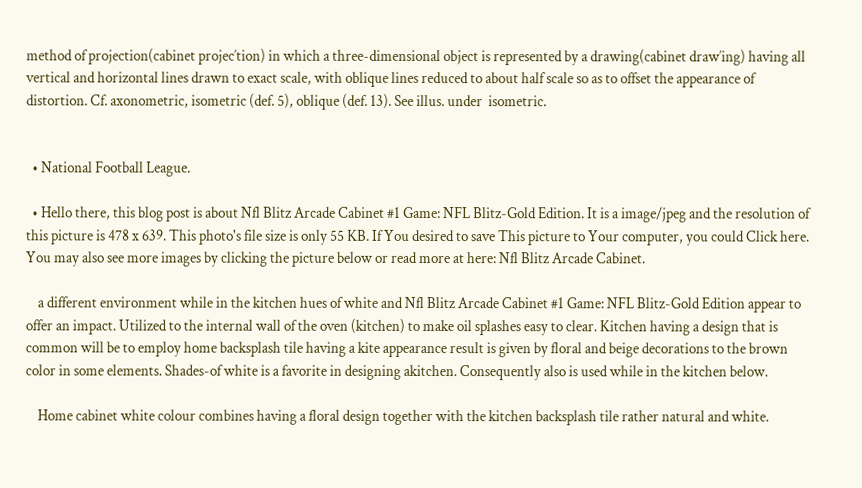method of projection(cabinet projec′tion) in which a three-dimensional object is represented by a drawing(cabinet draw′ing) having all vertical and horizontal lines drawn to exact scale, with oblique lines reduced to about half scale so as to offset the appearance of distortion. Cf. axonometric, isometric (def. 5), oblique (def. 13). See illus. under  isometric.


  • National Football League.

  • Hello there, this blog post is about Nfl Blitz Arcade Cabinet #1 Game: NFL Blitz-Gold Edition. It is a image/jpeg and the resolution of this picture is 478 x 639. This photo's file size is only 55 KB. If You desired to save This picture to Your computer, you could Click here. You may also see more images by clicking the picture below or read more at here: Nfl Blitz Arcade Cabinet.

    a different environment while in the kitchen hues of white and Nfl Blitz Arcade Cabinet #1 Game: NFL Blitz-Gold Edition appear to offer an impact. Utilized to the internal wall of the oven (kitchen) to make oil splashes easy to clear. Kitchen having a design that is common will be to employ home backsplash tile having a kite appearance result is given by floral and beige decorations to the brown color in some elements. Shades-of white is a favorite in designing akitchen. Consequently also is used while in the kitchen below.

    Home cabinet white colour combines having a floral design together with the kitchen backsplash tile rather natural and white.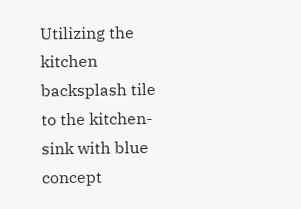Utilizing the kitchen backsplash tile to the kitchen-sink with blue concept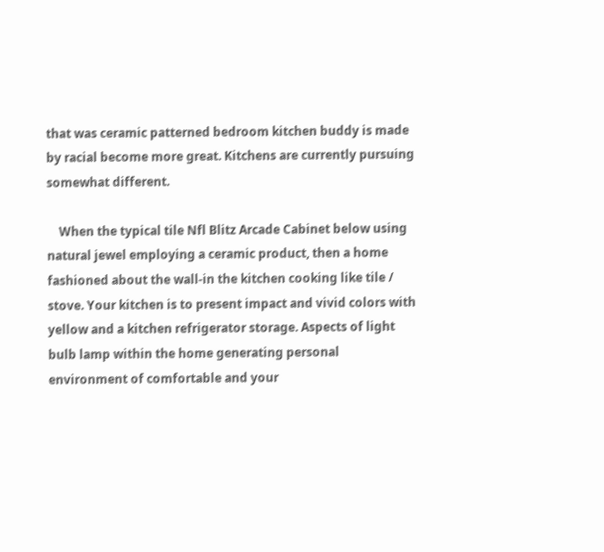that was ceramic patterned bedroom kitchen buddy is made by racial become more great. Kitchens are currently pursuing somewhat different.

    When the typical tile Nfl Blitz Arcade Cabinet below using natural jewel employing a ceramic product, then a home fashioned about the wall-in the kitchen cooking like tile / stove. Your kitchen is to present impact and vivid colors with yellow and a kitchen refrigerator storage. Aspects of light bulb lamp within the home generating personal environment of comfortable and your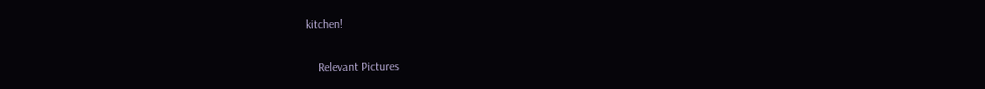kitchen!

    Relevant Pictures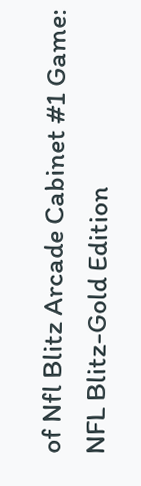of Nfl Blitz Arcade Cabinet #1 Game: NFL Blitz-Gold Edition